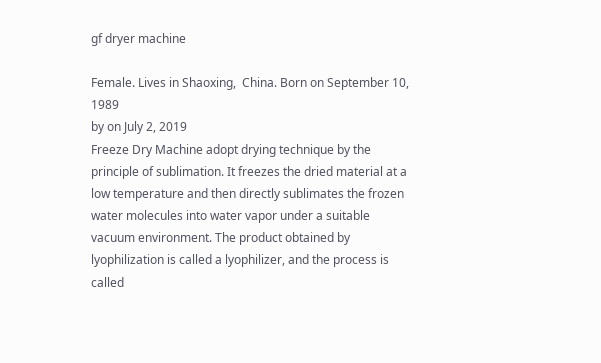gf dryer machine

Female. Lives in Shaoxing,  China. Born on September 10, 1989
by on July 2, 2019
Freeze Dry Machine adopt drying technique by the principle of sublimation. It freezes the dried material at a low temperature and then directly sublimates the frozen water molecules into water vapor under a suitable vacuum environment. The product obtained by lyophilization is called a lyophilizer, and the process is called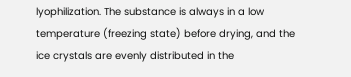lyophilization. The substance is always in a low temperature (freezing state) before drying, and the ice crystals are evenly distributed in the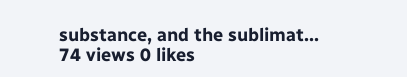substance, and the sublimat...
74 views 0 likes